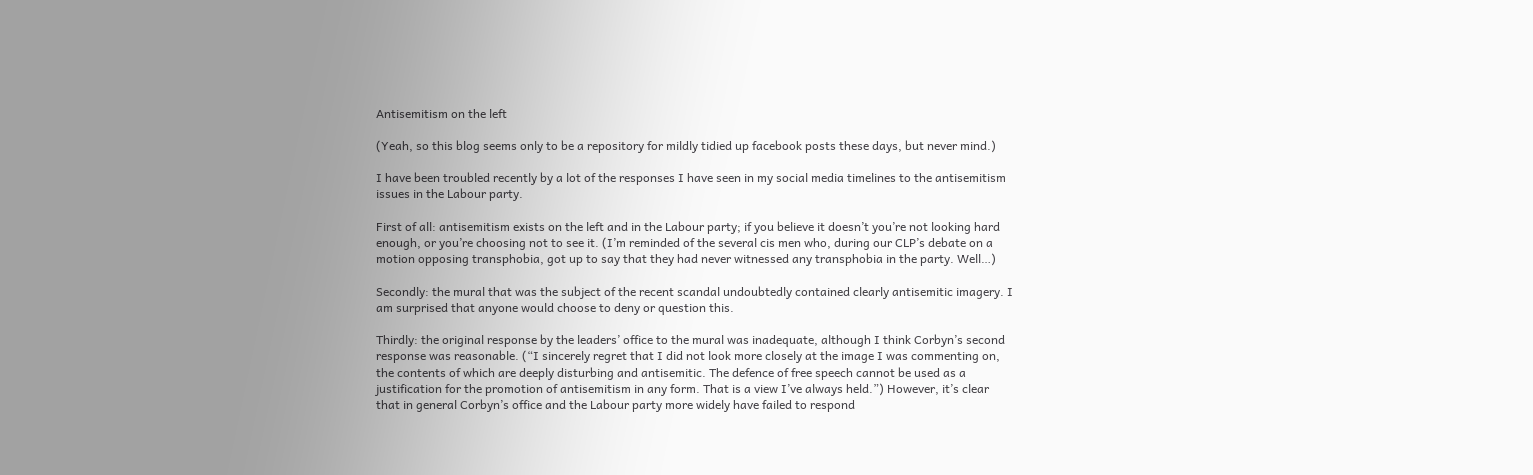Antisemitism on the left

(Yeah, so this blog seems only to be a repository for mildly tidied up facebook posts these days, but never mind.)

I have been troubled recently by a lot of the responses I have seen in my social media timelines to the antisemitism issues in the Labour party.

First of all: antisemitism exists on the left and in the Labour party; if you believe it doesn’t you’re not looking hard enough, or you’re choosing not to see it. (I’m reminded of the several cis men who, during our CLP’s debate on a motion opposing transphobia, got up to say that they had never witnessed any transphobia in the party. Well…)

Secondly: the mural that was the subject of the recent scandal undoubtedly contained clearly antisemitic imagery. I am surprised that anyone would choose to deny or question this.

Thirdly: the original response by the leaders’ office to the mural was inadequate, although I think Corbyn’s second response was reasonable. (“I sincerely regret that I did not look more closely at the image I was commenting on, the contents of which are deeply disturbing and antisemitic. The defence of free speech cannot be used as a justification for the promotion of antisemitism in any form. That is a view I’ve always held.”) However, it’s clear that in general Corbyn’s office and the Labour party more widely have failed to respond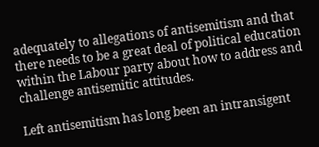adequately to allegations of antisemitism and that there needs to be a great deal of political education within the Labour party about how to address and challenge antisemitic attitudes.

Left antisemitism has long been an intransigent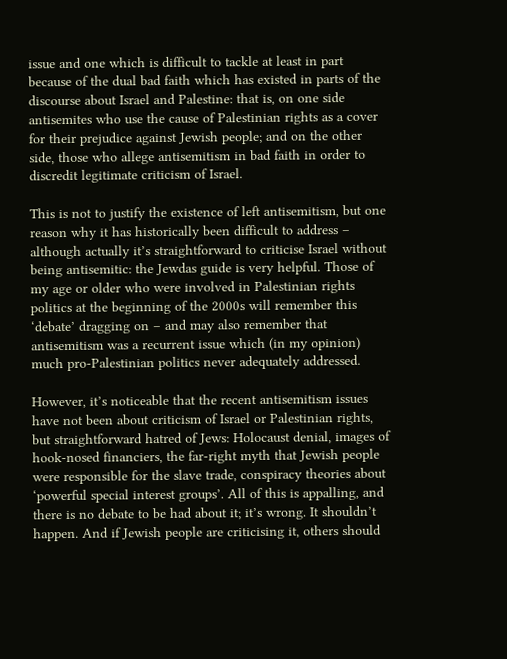issue and one which is difficult to tackle at least in part because of the dual bad faith which has existed in parts of the discourse about Israel and Palestine: that is, on one side antisemites who use the cause of Palestinian rights as a cover for their prejudice against Jewish people; and on the other side, those who allege antisemitism in bad faith in order to discredit legitimate criticism of Israel.

This is not to justify the existence of left antisemitism, but one reason why it has historically been difficult to address – although actually it’s straightforward to criticise Israel without being antisemitic: the Jewdas guide is very helpful. Those of my age or older who were involved in Palestinian rights politics at the beginning of the 2000s will remember this ‘debate’ dragging on – and may also remember that antisemitism was a recurrent issue which (in my opinion) much pro-Palestinian politics never adequately addressed.

However, it’s noticeable that the recent antisemitism issues have not been about criticism of Israel or Palestinian rights, but straightforward hatred of Jews: Holocaust denial, images of hook-nosed financiers, the far-right myth that Jewish people were responsible for the slave trade, conspiracy theories about ‘powerful special interest groups’. All of this is appalling, and there is no debate to be had about it; it’s wrong. It shouldn’t happen. And if Jewish people are criticising it, others should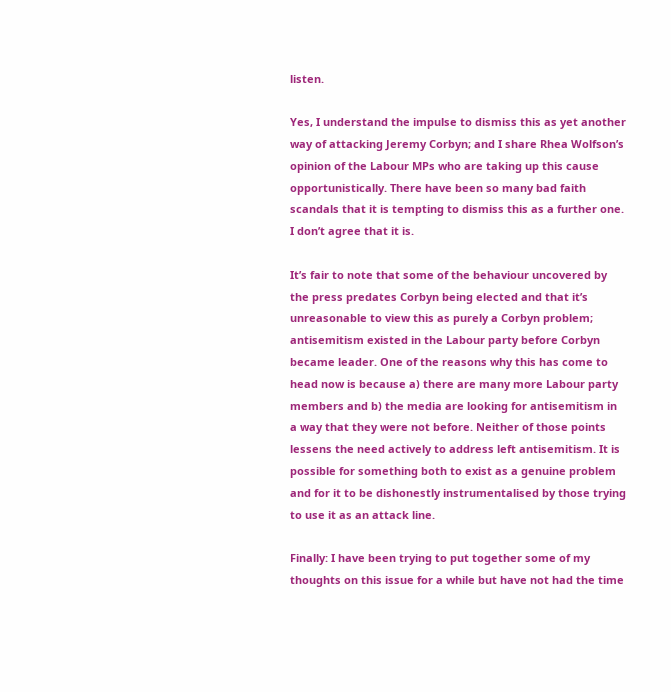listen.

Yes, I understand the impulse to dismiss this as yet another way of attacking Jeremy Corbyn; and I share Rhea Wolfson’s opinion of the Labour MPs who are taking up this cause opportunistically. There have been so many bad faith scandals that it is tempting to dismiss this as a further one. I don’t agree that it is.

It’s fair to note that some of the behaviour uncovered by the press predates Corbyn being elected and that it’s unreasonable to view this as purely a Corbyn problem; antisemitism existed in the Labour party before Corbyn became leader. One of the reasons why this has come to head now is because a) there are many more Labour party members and b) the media are looking for antisemitism in a way that they were not before. Neither of those points lessens the need actively to address left antisemitism. It is possible for something both to exist as a genuine problem and for it to be dishonestly instrumentalised by those trying to use it as an attack line.

Finally: I have been trying to put together some of my thoughts on this issue for a while but have not had the time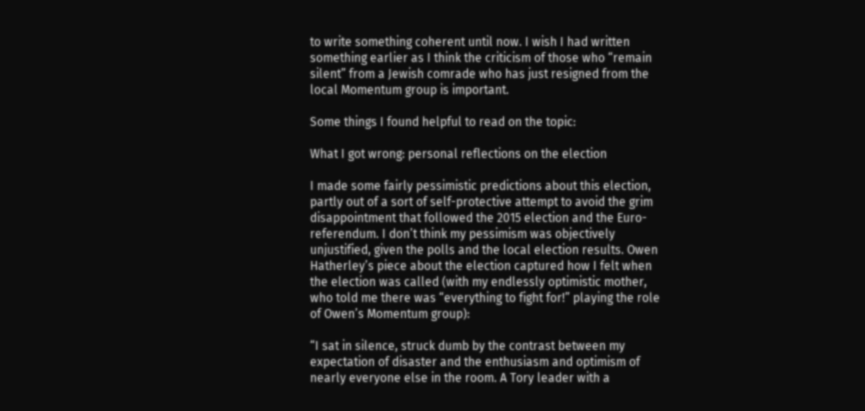to write something coherent until now. I wish I had written something earlier as I think the criticism of those who “remain silent” from a Jewish comrade who has just resigned from the local Momentum group is important.

Some things I found helpful to read on the topic:

What I got wrong: personal reflections on the election

I made some fairly pessimistic predictions about this election, partly out of a sort of self-protective attempt to avoid the grim disappointment that followed the 2015 election and the Euro-referendum. I don’t think my pessimism was objectively unjustified, given the polls and the local election results. Owen Hatherley’s piece about the election captured how I felt when the election was called (with my endlessly optimistic mother, who told me there was “everything to fight for!” playing the role of Owen’s Momentum group):

“I sat in silence, struck dumb by the contrast between my expectation of disaster and the enthusiasm and optimism of nearly everyone else in the room. A Tory leader with a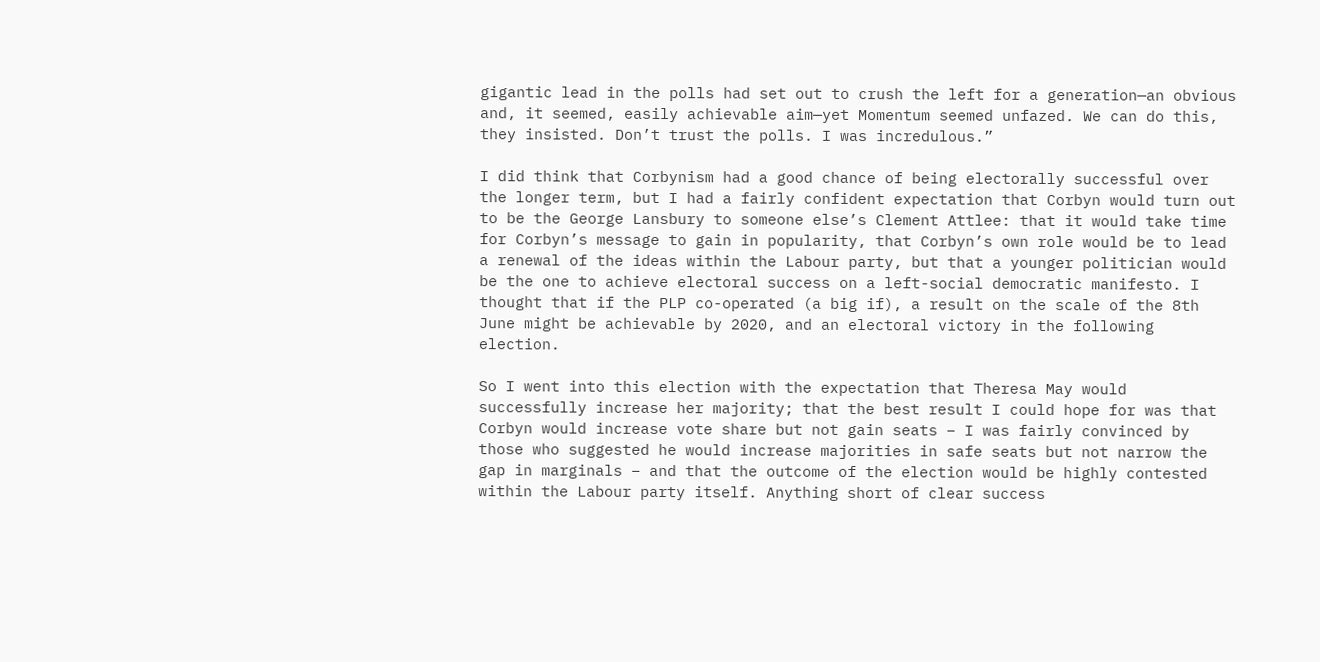gigantic lead in the polls had set out to crush the left for a generation—an obvious and, it seemed, easily achievable aim—yet Momentum seemed unfazed. We can do this, they insisted. Don’t trust the polls. I was incredulous.”

I did think that Corbynism had a good chance of being electorally successful over the longer term, but I had a fairly confident expectation that Corbyn would turn out to be the George Lansbury to someone else’s Clement Attlee: that it would take time for Corbyn’s message to gain in popularity, that Corbyn’s own role would be to lead a renewal of the ideas within the Labour party, but that a younger politician would be the one to achieve electoral success on a left-social democratic manifesto. I thought that if the PLP co-operated (a big if), a result on the scale of the 8th June might be achievable by 2020, and an electoral victory in the following election.

So I went into this election with the expectation that Theresa May would successfully increase her majority; that the best result I could hope for was that Corbyn would increase vote share but not gain seats – I was fairly convinced by those who suggested he would increase majorities in safe seats but not narrow the gap in marginals – and that the outcome of the election would be highly contested within the Labour party itself. Anything short of clear success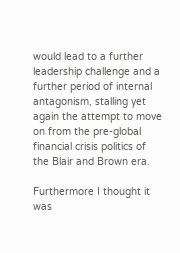would lead to a further leadership challenge and a further period of internal antagonism, stalling yet again the attempt to move on from the pre-global financial crisis politics of the Blair and Brown era.

Furthermore I thought it was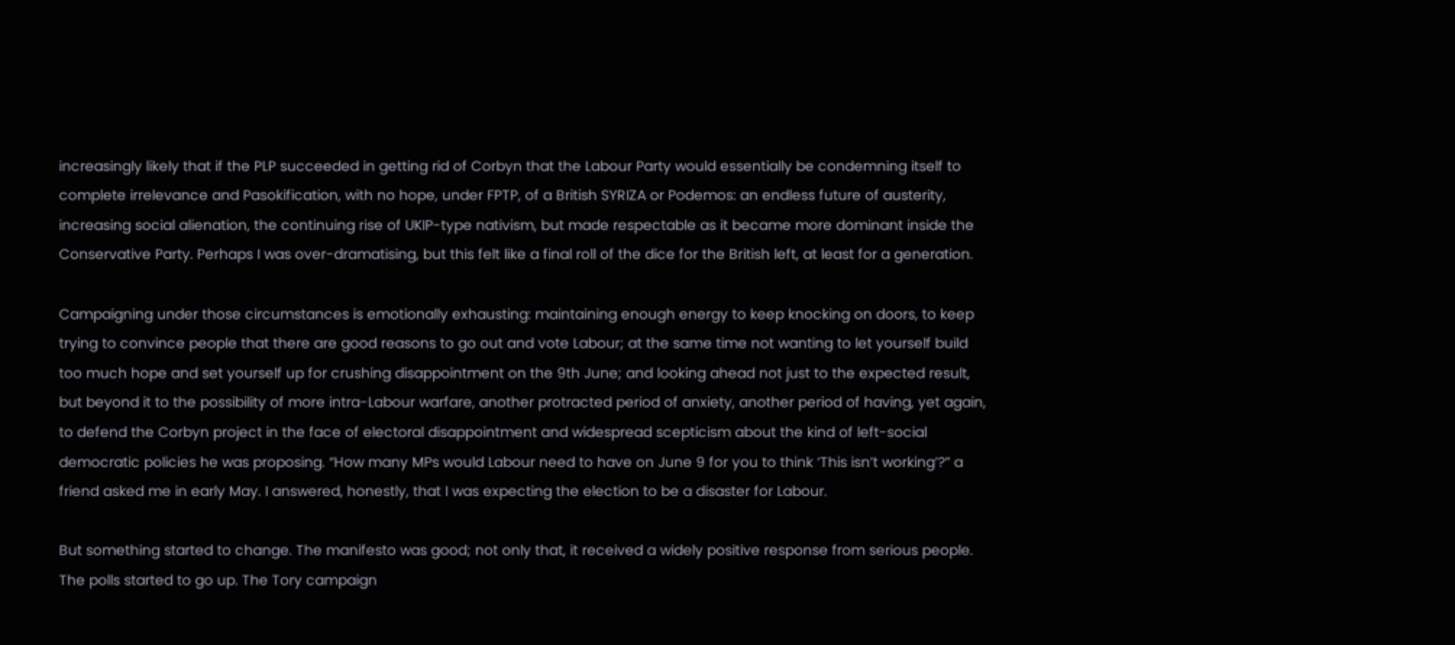increasingly likely that if the PLP succeeded in getting rid of Corbyn that the Labour Party would essentially be condemning itself to complete irrelevance and Pasokification, with no hope, under FPTP, of a British SYRIZA or Podemos: an endless future of austerity, increasing social alienation, the continuing rise of UKIP-type nativism, but made respectable as it became more dominant inside the Conservative Party. Perhaps I was over-dramatising, but this felt like a final roll of the dice for the British left, at least for a generation.

Campaigning under those circumstances is emotionally exhausting: maintaining enough energy to keep knocking on doors, to keep trying to convince people that there are good reasons to go out and vote Labour; at the same time not wanting to let yourself build too much hope and set yourself up for crushing disappointment on the 9th June; and looking ahead not just to the expected result, but beyond it to the possibility of more intra-Labour warfare, another protracted period of anxiety, another period of having, yet again, to defend the Corbyn project in the face of electoral disappointment and widespread scepticism about the kind of left-social democratic policies he was proposing. “How many MPs would Labour need to have on June 9 for you to think ‘This isn’t working’?” a friend asked me in early May. I answered, honestly, that I was expecting the election to be a disaster for Labour.

But something started to change. The manifesto was good; not only that, it received a widely positive response from serious people. The polls started to go up. The Tory campaign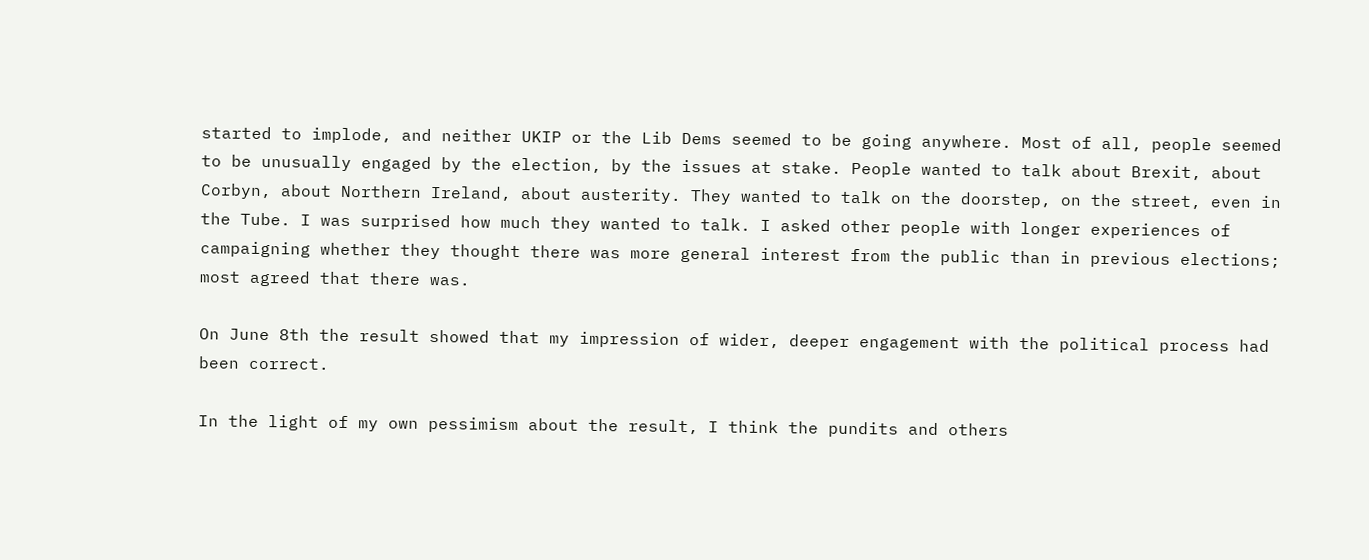started to implode, and neither UKIP or the Lib Dems seemed to be going anywhere. Most of all, people seemed to be unusually engaged by the election, by the issues at stake. People wanted to talk about Brexit, about Corbyn, about Northern Ireland, about austerity. They wanted to talk on the doorstep, on the street, even in the Tube. I was surprised how much they wanted to talk. I asked other people with longer experiences of campaigning whether they thought there was more general interest from the public than in previous elections; most agreed that there was.

On June 8th the result showed that my impression of wider, deeper engagement with the political process had been correct.

In the light of my own pessimism about the result, I think the pundits and others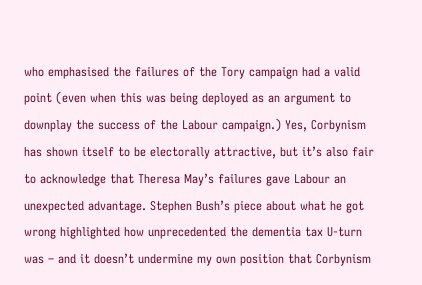who emphasised the failures of the Tory campaign had a valid point (even when this was being deployed as an argument to downplay the success of the Labour campaign.) Yes, Corbynism has shown itself to be electorally attractive, but it’s also fair to acknowledge that Theresa May’s failures gave Labour an unexpected advantage. Stephen Bush’s piece about what he got wrong highlighted how unprecedented the dementia tax U-turn was – and it doesn’t undermine my own position that Corbynism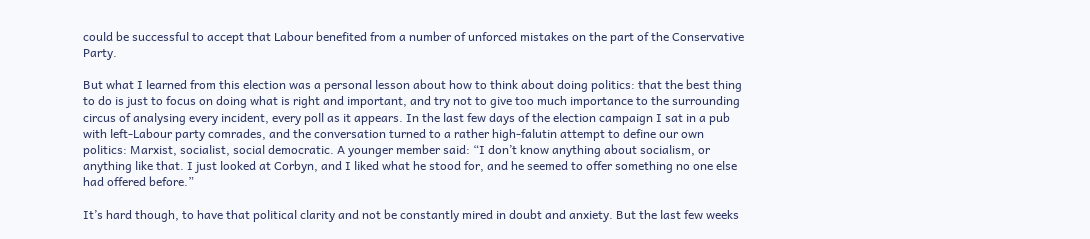could be successful to accept that Labour benefited from a number of unforced mistakes on the part of the Conservative Party.

But what I learned from this election was a personal lesson about how to think about doing politics: that the best thing to do is just to focus on doing what is right and important, and try not to give too much importance to the surrounding circus of analysing every incident, every poll as it appears. In the last few days of the election campaign I sat in a pub with left-Labour party comrades, and the conversation turned to a rather high-falutin attempt to define our own politics: Marxist, socialist, social democratic. A younger member said: “I don’t know anything about socialism, or anything like that. I just looked at Corbyn, and I liked what he stood for, and he seemed to offer something no one else had offered before.”

It’s hard though, to have that political clarity and not be constantly mired in doubt and anxiety. But the last few weeks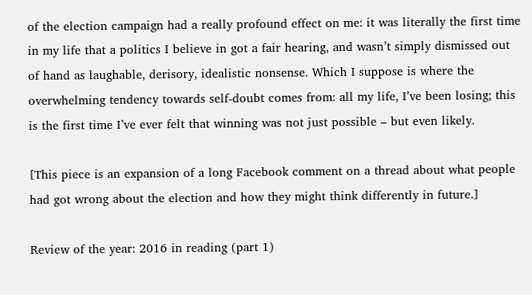of the election campaign had a really profound effect on me: it was literally the first time in my life that a politics I believe in got a fair hearing, and wasn’t simply dismissed out of hand as laughable, derisory, idealistic nonsense. Which I suppose is where the overwhelming tendency towards self-doubt comes from: all my life, I’ve been losing; this is the first time I’ve ever felt that winning was not just possible – but even likely.

[This piece is an expansion of a long Facebook comment on a thread about what people had got wrong about the election and how they might think differently in future.]

Review of the year: 2016 in reading (part 1)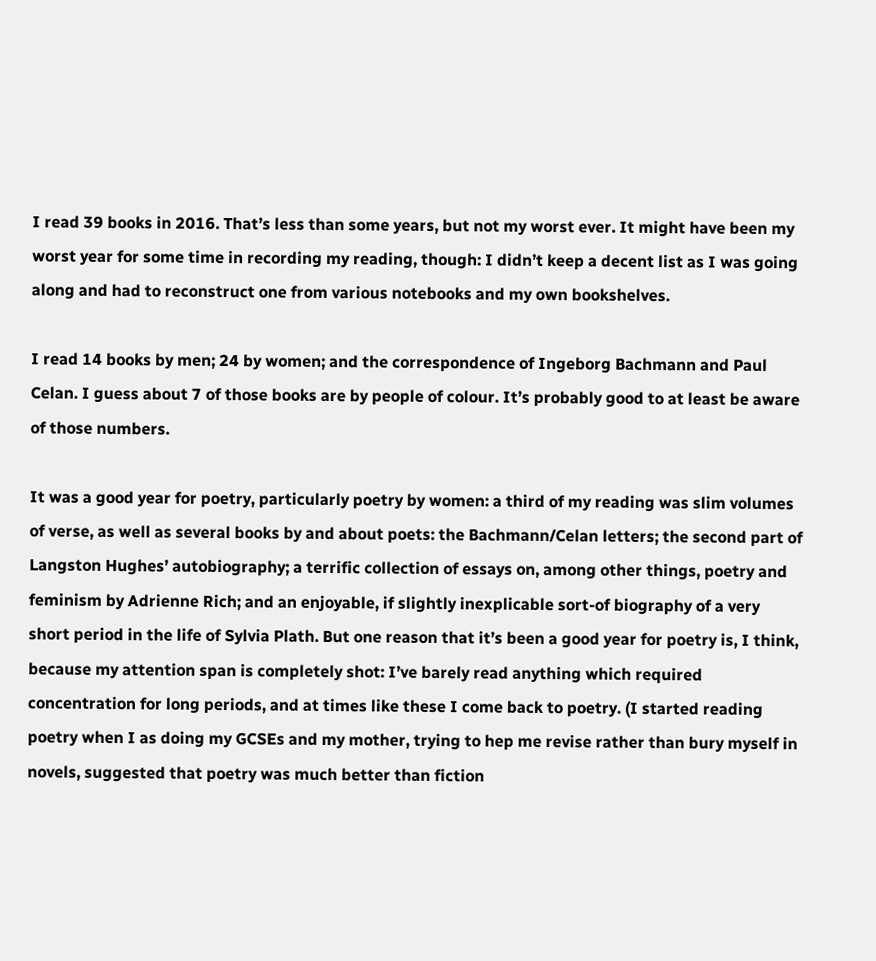I read 39 books in 2016. That’s less than some years, but not my worst ever. It might have been my worst year for some time in recording my reading, though: I didn’t keep a decent list as I was going along and had to reconstruct one from various notebooks and my own bookshelves.

I read 14 books by men; 24 by women; and the correspondence of Ingeborg Bachmann and Paul Celan. I guess about 7 of those books are by people of colour. It’s probably good to at least be aware of those numbers.

It was a good year for poetry, particularly poetry by women: a third of my reading was slim volumes of verse, as well as several books by and about poets: the Bachmann/Celan letters; the second part of Langston Hughes’ autobiography; a terrific collection of essays on, among other things, poetry and feminism by Adrienne Rich; and an enjoyable, if slightly inexplicable sort-of biography of a very short period in the life of Sylvia Plath. But one reason that it’s been a good year for poetry is, I think, because my attention span is completely shot: I’ve barely read anything which required concentration for long periods, and at times like these I come back to poetry. (I started reading poetry when I as doing my GCSEs and my mother, trying to hep me revise rather than bury myself in novels, suggested that poetry was much better than fiction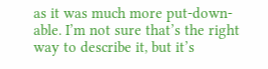as it was much more put-down-able. I’m not sure that’s the right way to describe it, but it’s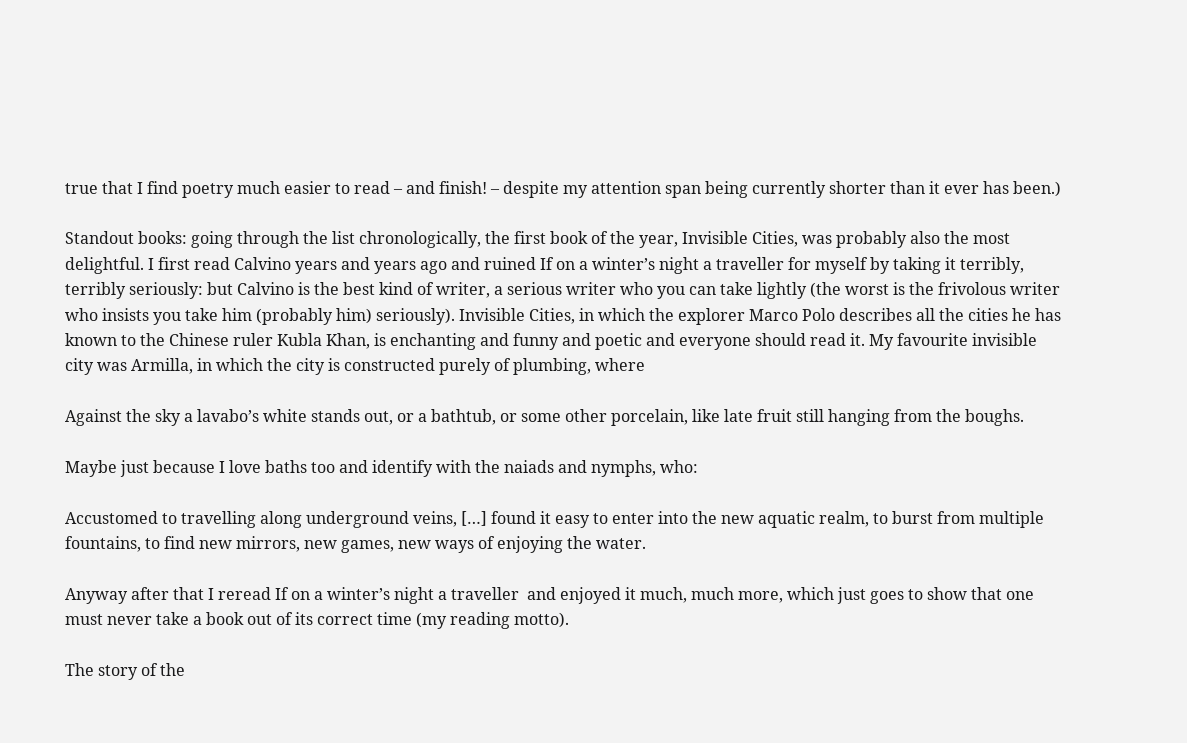true that I find poetry much easier to read – and finish! – despite my attention span being currently shorter than it ever has been.)

Standout books: going through the list chronologically, the first book of the year, Invisible Cities, was probably also the most delightful. I first read Calvino years and years ago and ruined If on a winter’s night a traveller for myself by taking it terribly, terribly seriously: but Calvino is the best kind of writer, a serious writer who you can take lightly (the worst is the frivolous writer who insists you take him (probably him) seriously). Invisible Cities, in which the explorer Marco Polo describes all the cities he has known to the Chinese ruler Kubla Khan, is enchanting and funny and poetic and everyone should read it. My favourite invisible city was Armilla, in which the city is constructed purely of plumbing, where

Against the sky a lavabo’s white stands out, or a bathtub, or some other porcelain, like late fruit still hanging from the boughs.

Maybe just because I love baths too and identify with the naiads and nymphs, who:

Accustomed to travelling along underground veins, […] found it easy to enter into the new aquatic realm, to burst from multiple fountains, to find new mirrors, new games, new ways of enjoying the water.

Anyway after that I reread If on a winter’s night a traveller  and enjoyed it much, much more, which just goes to show that one must never take a book out of its correct time (my reading motto).

The story of the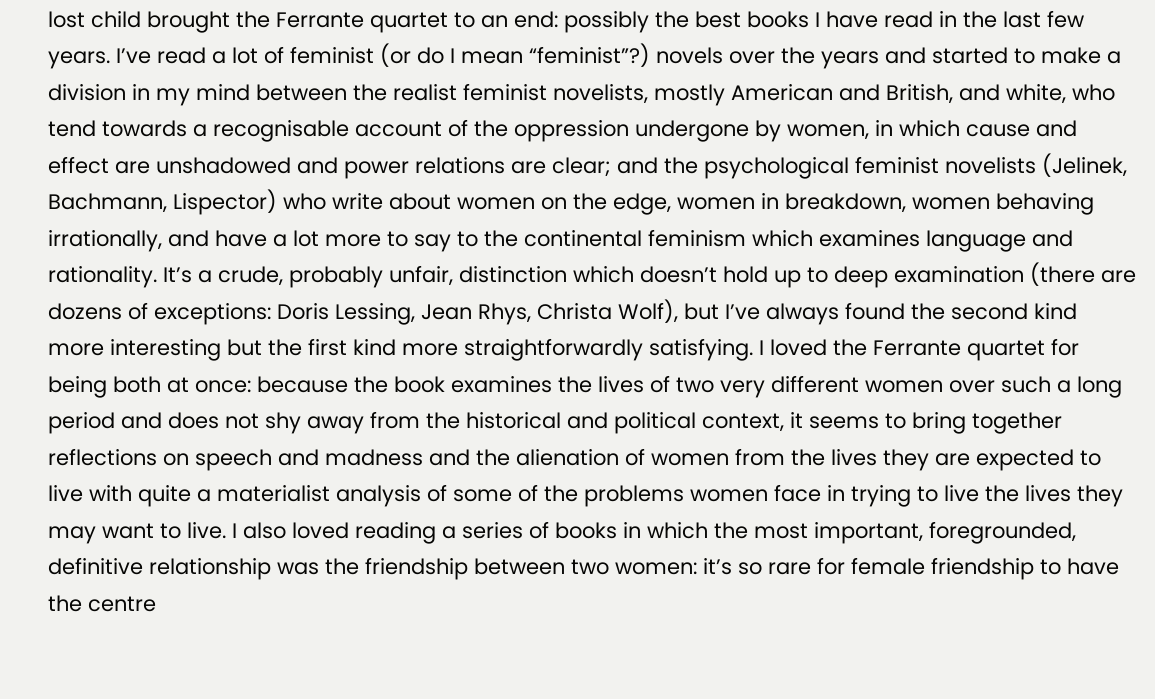lost child brought the Ferrante quartet to an end: possibly the best books I have read in the last few years. I’ve read a lot of feminist (or do I mean “feminist”?) novels over the years and started to make a division in my mind between the realist feminist novelists, mostly American and British, and white, who tend towards a recognisable account of the oppression undergone by women, in which cause and effect are unshadowed and power relations are clear; and the psychological feminist novelists (Jelinek, Bachmann, Lispector) who write about women on the edge, women in breakdown, women behaving irrationally, and have a lot more to say to the continental feminism which examines language and  rationality. It’s a crude, probably unfair, distinction which doesn’t hold up to deep examination (there are dozens of exceptions: Doris Lessing, Jean Rhys, Christa Wolf), but I’ve always found the second kind more interesting but the first kind more straightforwardly satisfying. I loved the Ferrante quartet for being both at once: because the book examines the lives of two very different women over such a long period and does not shy away from the historical and political context, it seems to bring together reflections on speech and madness and the alienation of women from the lives they are expected to live with quite a materialist analysis of some of the problems women face in trying to live the lives they may want to live. I also loved reading a series of books in which the most important, foregrounded, definitive relationship was the friendship between two women: it’s so rare for female friendship to have the centre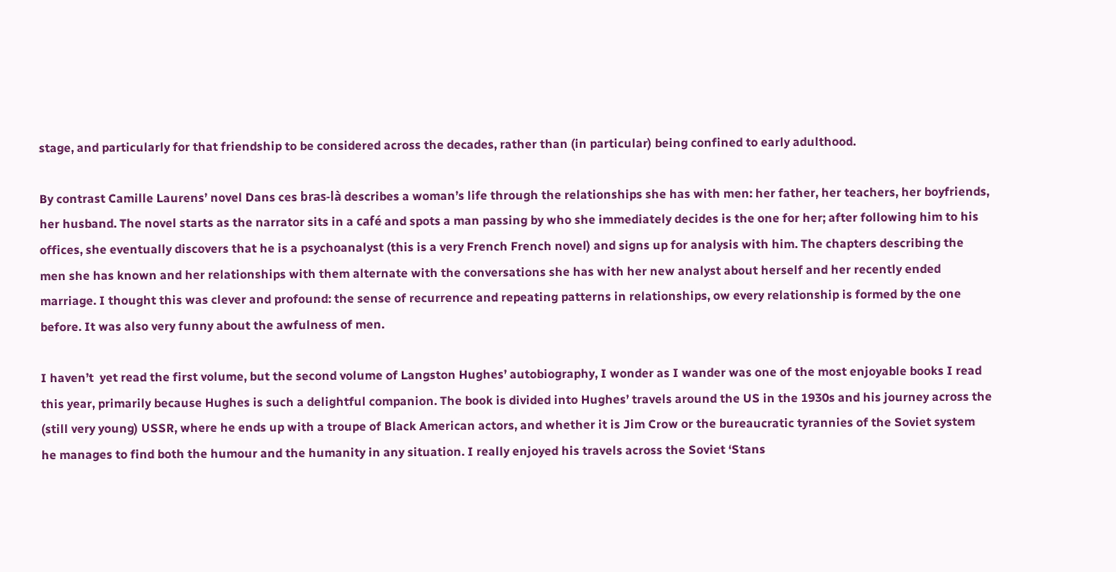stage, and particularly for that friendship to be considered across the decades, rather than (in particular) being confined to early adulthood.

By contrast Camille Laurens’ novel Dans ces bras-là describes a woman’s life through the relationships she has with men: her father, her teachers, her boyfriends, her husband. The novel starts as the narrator sits in a café and spots a man passing by who she immediately decides is the one for her; after following him to his offices, she eventually discovers that he is a psychoanalyst (this is a very French French novel) and signs up for analysis with him. The chapters describing the men she has known and her relationships with them alternate with the conversations she has with her new analyst about herself and her recently ended marriage. I thought this was clever and profound: the sense of recurrence and repeating patterns in relationships, ow every relationship is formed by the one before. It was also very funny about the awfulness of men.

I haven’t  yet read the first volume, but the second volume of Langston Hughes’ autobiography, I wonder as I wander was one of the most enjoyable books I read this year, primarily because Hughes is such a delightful companion. The book is divided into Hughes’ travels around the US in the 1930s and his journey across the (still very young) USSR, where he ends up with a troupe of Black American actors, and whether it is Jim Crow or the bureaucratic tyrannies of the Soviet system he manages to find both the humour and the humanity in any situation. I really enjoyed his travels across the Soviet ‘Stans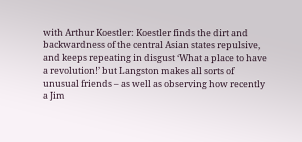with Arthur Koestler: Koestler finds the dirt and backwardness of the central Asian states repulsive, and keeps repeating in disgust ‘What a place to have a revolution!’ but Langston makes all sorts of unusual friends – as well as observing how recently a Jim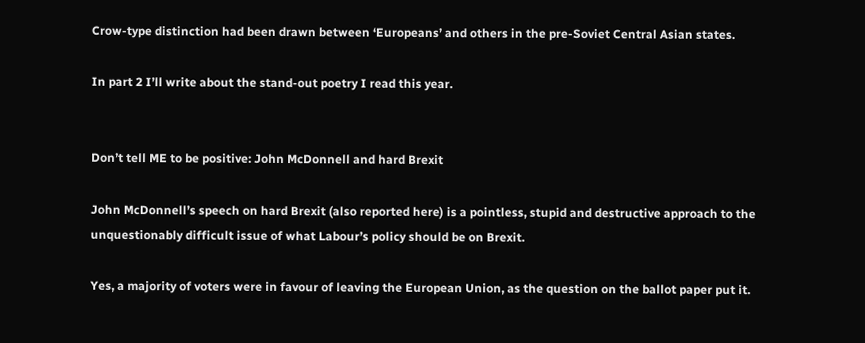Crow-type distinction had been drawn between ‘Europeans’ and others in the pre-Soviet Central Asian states.

In part 2 I’ll write about the stand-out poetry I read this year.


Don’t tell ME to be positive: John McDonnell and hard Brexit

John McDonnell’s speech on hard Brexit (also reported here) is a pointless, stupid and destructive approach to the unquestionably difficult issue of what Labour’s policy should be on Brexit.

Yes, a majority of voters were in favour of leaving the European Union, as the question on the ballot paper put it.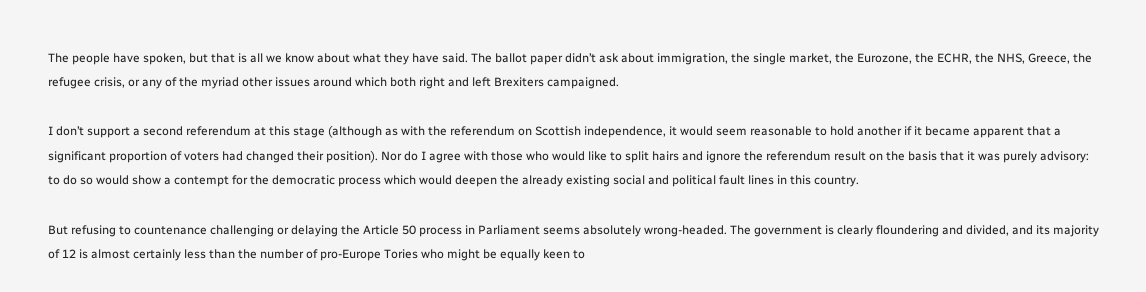The people have spoken, but that is all we know about what they have said. The ballot paper didn’t ask about immigration, the single market, the Eurozone, the ECHR, the NHS, Greece, the refugee crisis, or any of the myriad other issues around which both right and left Brexiters campaigned.

I don’t support a second referendum at this stage (although as with the referendum on Scottish independence, it would seem reasonable to hold another if it became apparent that a significant proportion of voters had changed their position). Nor do I agree with those who would like to split hairs and ignore the referendum result on the basis that it was purely advisory: to do so would show a contempt for the democratic process which would deepen the already existing social and political fault lines in this country.

But refusing to countenance challenging or delaying the Article 50 process in Parliament seems absolutely wrong-headed. The government is clearly floundering and divided, and its majority of 12 is almost certainly less than the number of pro-Europe Tories who might be equally keen to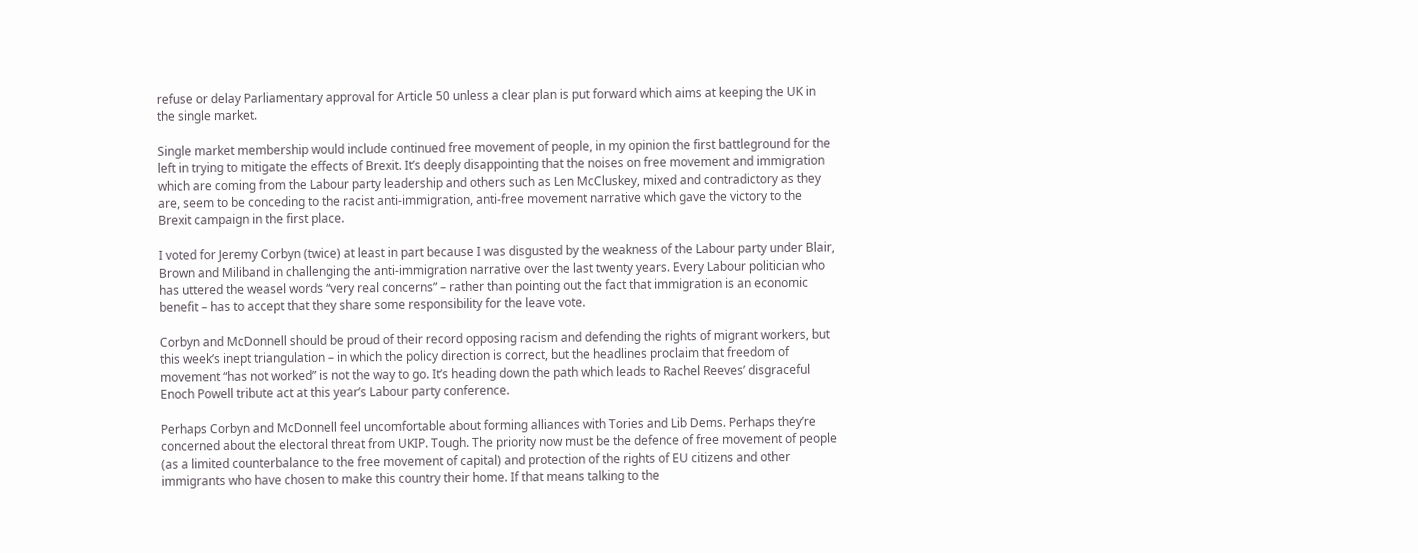refuse or delay Parliamentary approval for Article 50 unless a clear plan is put forward which aims at keeping the UK in the single market.

Single market membership would include continued free movement of people, in my opinion the first battleground for the left in trying to mitigate the effects of Brexit. It’s deeply disappointing that the noises on free movement and immigration which are coming from the Labour party leadership and others such as Len McCluskey, mixed and contradictory as they are, seem to be conceding to the racist anti-immigration, anti-free movement narrative which gave the victory to the Brexit campaign in the first place.

I voted for Jeremy Corbyn (twice) at least in part because I was disgusted by the weakness of the Labour party under Blair, Brown and Miliband in challenging the anti-immigration narrative over the last twenty years. Every Labour politician who has uttered the weasel words “very real concerns” – rather than pointing out the fact that immigration is an economic benefit – has to accept that they share some responsibility for the leave vote.

Corbyn and McDonnell should be proud of their record opposing racism and defending the rights of migrant workers, but this week’s inept triangulation – in which the policy direction is correct, but the headlines proclaim that freedom of movement “has not worked” is not the way to go. It’s heading down the path which leads to Rachel Reeves’ disgraceful Enoch Powell tribute act at this year’s Labour party conference.

Perhaps Corbyn and McDonnell feel uncomfortable about forming alliances with Tories and Lib Dems. Perhaps they’re concerned about the electoral threat from UKIP. Tough. The priority now must be the defence of free movement of people (as a limited counterbalance to the free movement of capital) and protection of the rights of EU citizens and other immigrants who have chosen to make this country their home. If that means talking to the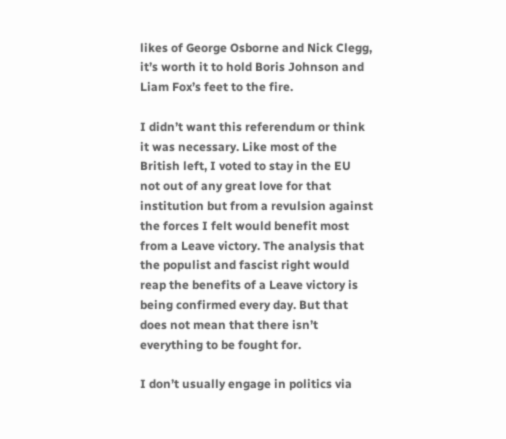likes of George Osborne and Nick Clegg, it’s worth it to hold Boris Johnson and Liam Fox’s feet to the fire.

I didn’t want this referendum or think it was necessary. Like most of the British left, I voted to stay in the EU not out of any great love for that institution but from a revulsion against the forces I felt would benefit most from a Leave victory. The analysis that the populist and fascist right would reap the benefits of a Leave victory is being confirmed every day. But that does not mean that there isn’t everything to be fought for.

I don’t usually engage in politics via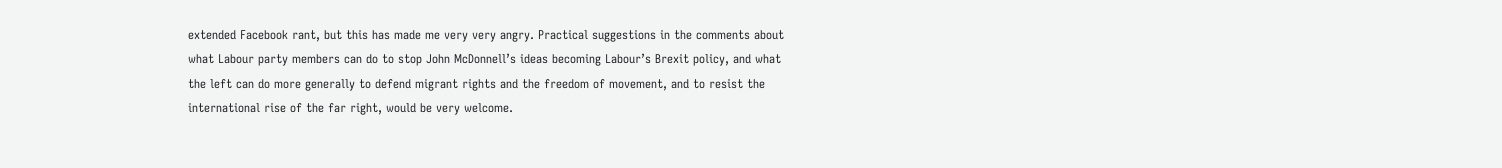extended Facebook rant, but this has made me very very angry. Practical suggestions in the comments about what Labour party members can do to stop John McDonnell’s ideas becoming Labour’s Brexit policy, and what the left can do more generally to defend migrant rights and the freedom of movement, and to resist the international rise of the far right, would be very welcome.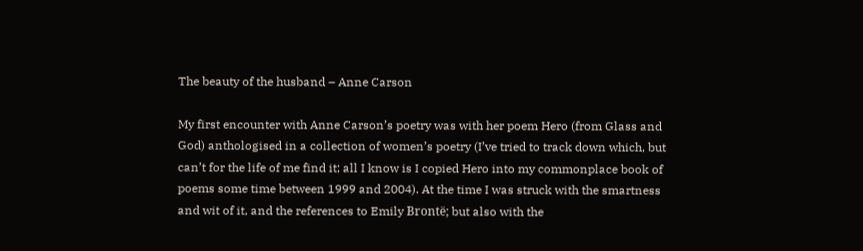The beauty of the husband – Anne Carson

My first encounter with Anne Carson’s poetry was with her poem Hero (from Glass and God) anthologised in a collection of women’s poetry (I’ve tried to track down which, but can’t for the life of me find it; all I know is I copied Hero into my commonplace book of poems some time between 1999 and 2004). At the time I was struck with the smartness and wit of it, and the references to Emily Brontë; but also with the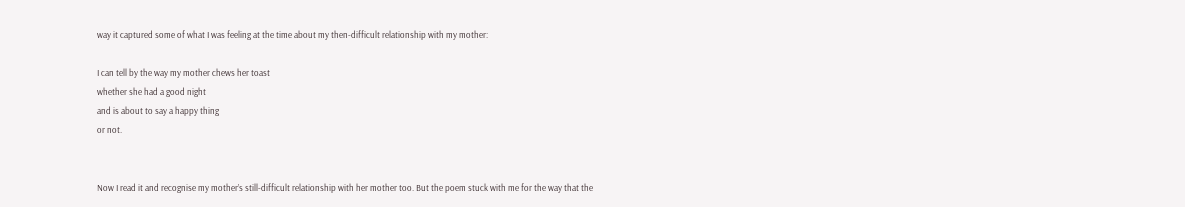way it captured some of what I was feeling at the time about my then-difficult relationship with my mother:

I can tell by the way my mother chews her toast
whether she had a good night
and is about to say a happy thing
or not.


Now I read it and recognise my mother’s still-difficult relationship with her mother too. But the poem stuck with me for the way that the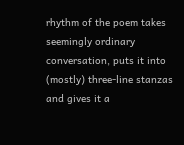rhythm of the poem takes seemingly ordinary conversation, puts it into (mostly) three-line stanzas and gives it a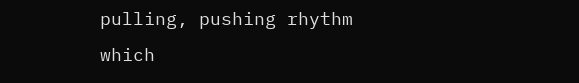pulling, pushing rhythm which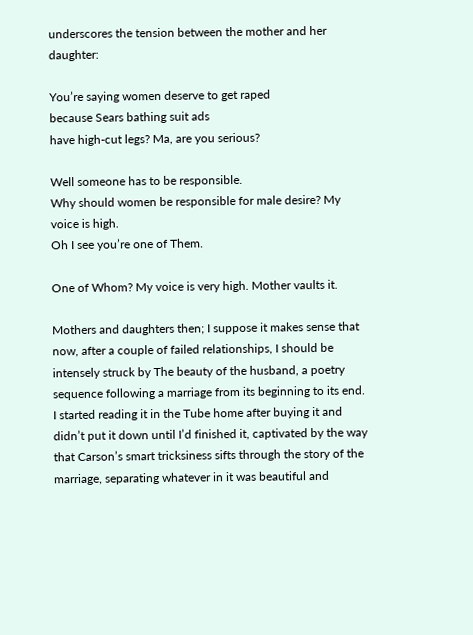underscores the tension between the mother and her daughter:

You’re saying women deserve to get raped
because Sears bathing suit ads
have high-cut legs? Ma, are you serious?

Well someone has to be responsible.
Why should women be responsible for male desire? My voice is high.
Oh I see you’re one of Them.

One of Whom? My voice is very high. Mother vaults it.

Mothers and daughters then; I suppose it makes sense that now, after a couple of failed relationships, I should be intensely struck by The beauty of the husband, a poetry sequence following a marriage from its beginning to its end. I started reading it in the Tube home after buying it and didn’t put it down until I’d finished it, captivated by the way that Carson’s smart tricksiness sifts through the story of the marriage, separating whatever in it was beautiful and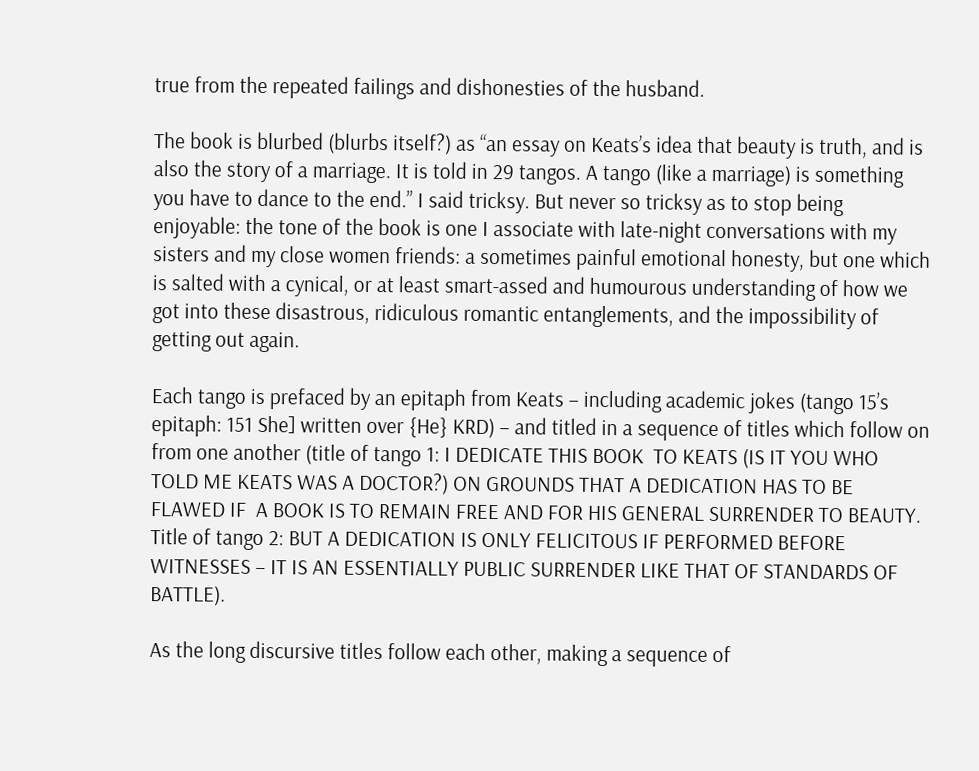true from the repeated failings and dishonesties of the husband.

The book is blurbed (blurbs itself?) as “an essay on Keats’s idea that beauty is truth, and is also the story of a marriage. It is told in 29 tangos. A tango (like a marriage) is something you have to dance to the end.” I said tricksy. But never so tricksy as to stop being enjoyable: the tone of the book is one I associate with late-night conversations with my sisters and my close women friends: a sometimes painful emotional honesty, but one which is salted with a cynical, or at least smart-assed and humourous understanding of how we got into these disastrous, ridiculous romantic entanglements, and the impossibility of getting out again.

Each tango is prefaced by an epitaph from Keats – including academic jokes (tango 15’s epitaph: 151 She] written over {He} KRD) – and titled in a sequence of titles which follow on from one another (title of tango 1: I DEDICATE THIS BOOK  TO KEATS (IS IT YOU WHO TOLD ME KEATS WAS A DOCTOR?) ON GROUNDS THAT A DEDICATION HAS TO BE FLAWED IF  A BOOK IS TO REMAIN FREE AND FOR HIS GENERAL SURRENDER TO BEAUTY. Title of tango 2: BUT A DEDICATION IS ONLY FELICITOUS IF PERFORMED BEFORE WITNESSES – IT IS AN ESSENTIALLY PUBLIC SURRENDER LIKE THAT OF STANDARDS OF BATTLE).

As the long discursive titles follow each other, making a sequence of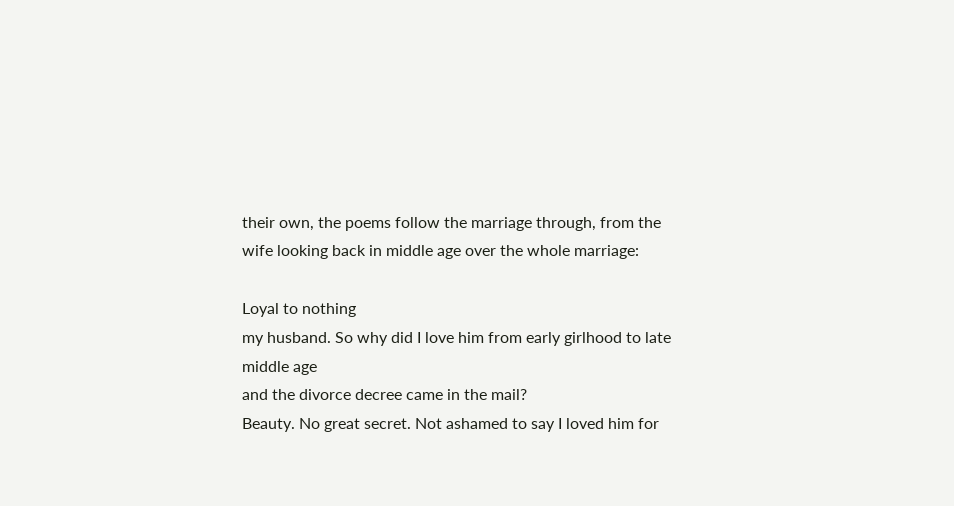their own, the poems follow the marriage through, from the wife looking back in middle age over the whole marriage:

Loyal to nothing
my husband. So why did I love him from early girlhood to late middle age
and the divorce decree came in the mail?
Beauty. No great secret. Not ashamed to say I loved him for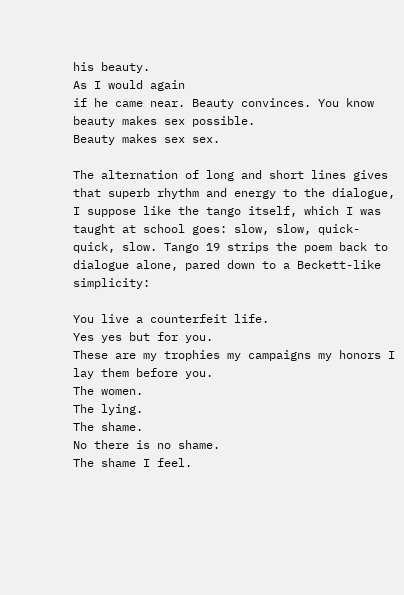his beauty.
As I would again
if he came near. Beauty convinces. You know beauty makes sex possible.
Beauty makes sex sex.

The alternation of long and short lines gives that superb rhythm and energy to the dialogue, I suppose like the tango itself, which I was taught at school goes: slow, slow, quick-quick, slow. Tango 19 strips the poem back to dialogue alone, pared down to a Beckett-like simplicity:

You live a counterfeit life.
Yes yes but for you.
These are my trophies my campaigns my honors I lay them before you.
The women.
The lying.
The shame.
No there is no shame.
The shame I feel.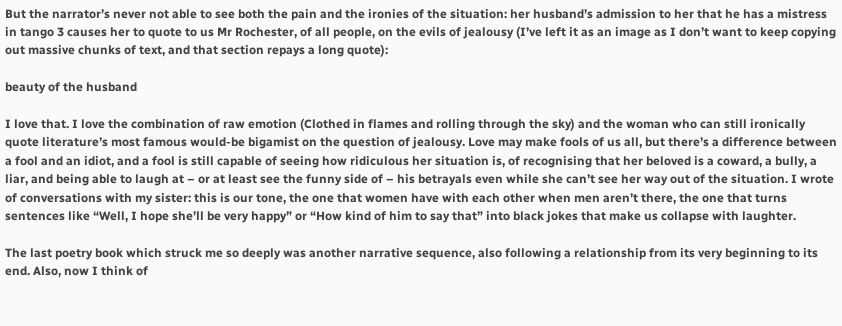But the narrator’s never not able to see both the pain and the ironies of the situation: her husband’s admission to her that he has a mistress in tango 3 causes her to quote to us Mr Rochester, of all people, on the evils of jealousy (I’ve left it as an image as I don’t want to keep copying out massive chunks of text, and that section repays a long quote):

beauty of the husband

I love that. I love the combination of raw emotion (Clothed in flames and rolling through the sky) and the woman who can still ironically quote literature’s most famous would-be bigamist on the question of jealousy. Love may make fools of us all, but there’s a difference between a fool and an idiot, and a fool is still capable of seeing how ridiculous her situation is, of recognising that her beloved is a coward, a bully, a liar, and being able to laugh at – or at least see the funny side of – his betrayals even while she can’t see her way out of the situation. I wrote of conversations with my sister: this is our tone, the one that women have with each other when men aren’t there, the one that turns sentences like “Well, I hope she’ll be very happy” or “How kind of him to say that” into black jokes that make us collapse with laughter.

The last poetry book which struck me so deeply was another narrative sequence, also following a relationship from its very beginning to its end. Also, now I think of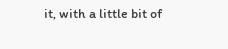it, with a little bit of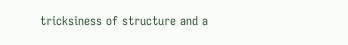tricksiness of structure and a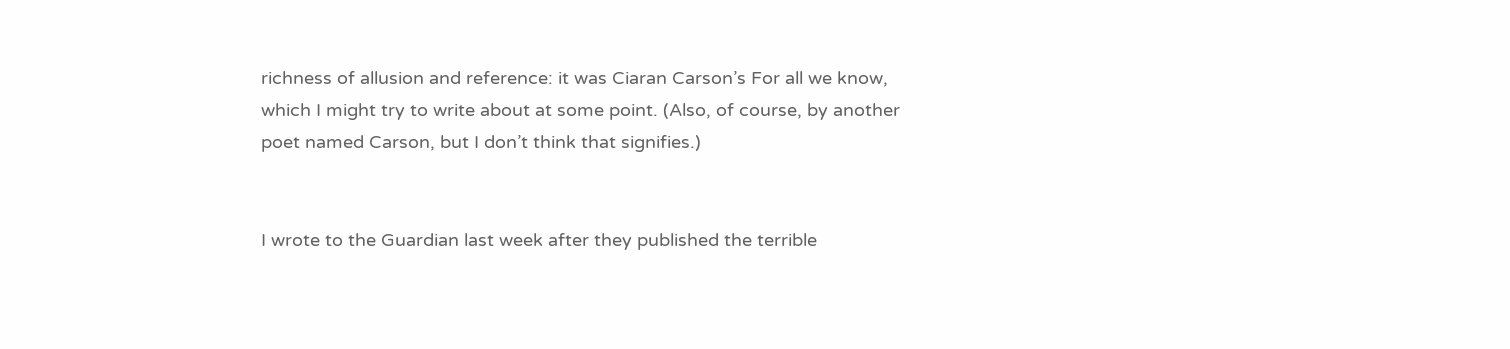richness of allusion and reference: it was Ciaran Carson’s For all we know, which I might try to write about at some point. (Also, of course, by another poet named Carson, but I don’t think that signifies.)


I wrote to the Guardian last week after they published the terrible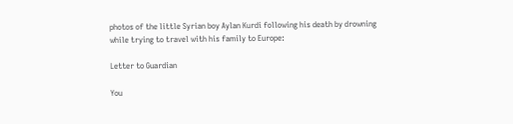photos of the little Syrian boy Aylan Kurdi following his death by drowning while trying to travel with his family to Europe:

Letter to Guardian

You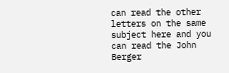can read the other letters on the same subject here and you can read the John Berger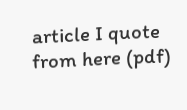article I quote from here (pdf)